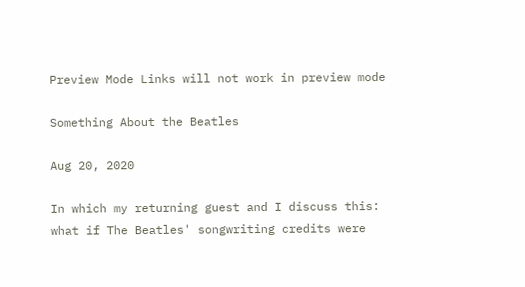Preview Mode Links will not work in preview mode

Something About the Beatles

Aug 20, 2020

In which my returning guest and I discuss this: what if The Beatles' songwriting credits were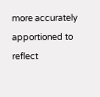more accurately apportioned to reflect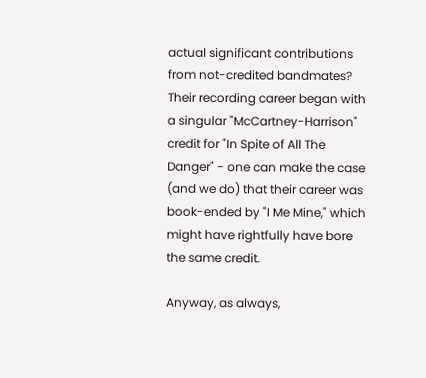actual significant contributions from not-credited bandmates? Their recording career began with a singular "McCartney-Harrison" credit for "In Spite of All The Danger" - one can make the case (and we do) that their career was book-ended by "I Me Mine," which might have rightfully have bore the same credit.

Anyway, as always,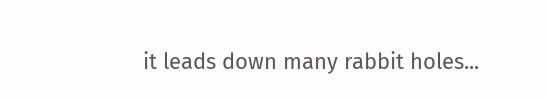it leads down many rabbit holes...